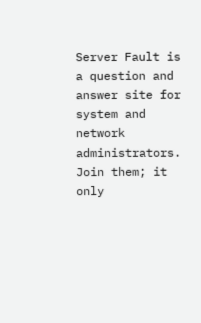Server Fault is a question and answer site for system and network administrators. Join them; it only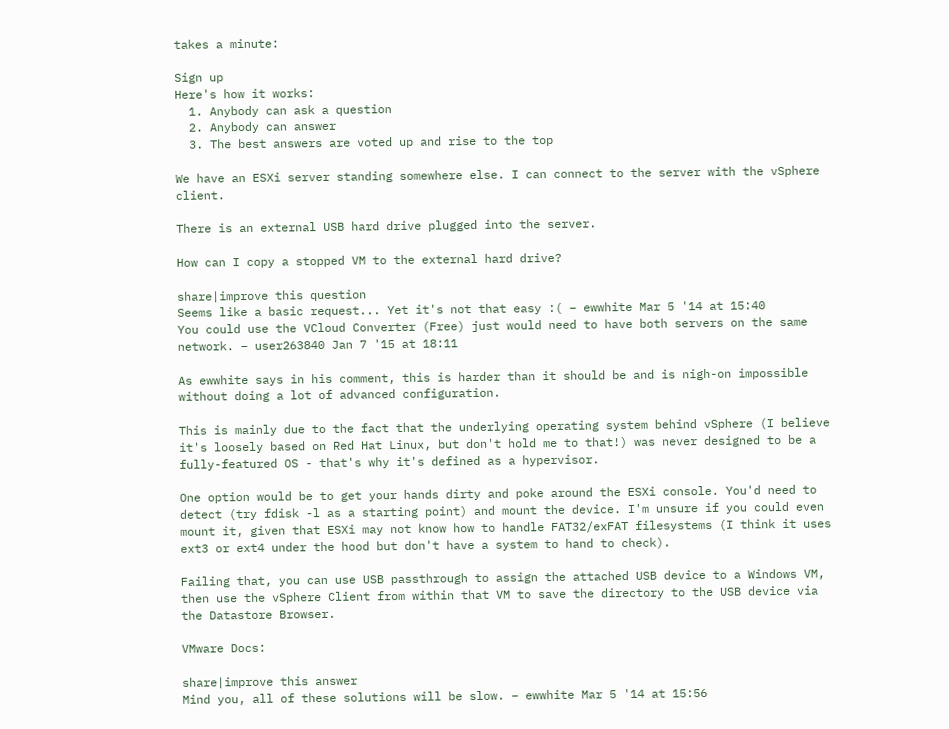takes a minute:

Sign up
Here's how it works:
  1. Anybody can ask a question
  2. Anybody can answer
  3. The best answers are voted up and rise to the top

We have an ESXi server standing somewhere else. I can connect to the server with the vSphere client.

There is an external USB hard drive plugged into the server.

How can I copy a stopped VM to the external hard drive?

share|improve this question
Seems like a basic request... Yet it's not that easy :( – ewwhite Mar 5 '14 at 15:40
You could use the VCloud Converter (Free) just would need to have both servers on the same network. – user263840 Jan 7 '15 at 18:11

As ewwhite says in his comment, this is harder than it should be and is nigh-on impossible without doing a lot of advanced configuration.

This is mainly due to the fact that the underlying operating system behind vSphere (I believe it's loosely based on Red Hat Linux, but don't hold me to that!) was never designed to be a fully-featured OS - that's why it's defined as a hypervisor.

One option would be to get your hands dirty and poke around the ESXi console. You'd need to detect (try fdisk -l as a starting point) and mount the device. I'm unsure if you could even mount it, given that ESXi may not know how to handle FAT32/exFAT filesystems (I think it uses ext3 or ext4 under the hood but don't have a system to hand to check).

Failing that, you can use USB passthrough to assign the attached USB device to a Windows VM, then use the vSphere Client from within that VM to save the directory to the USB device via the Datastore Browser.

VMware Docs:

share|improve this answer
Mind you, all of these solutions will be slow. – ewwhite Mar 5 '14 at 15:56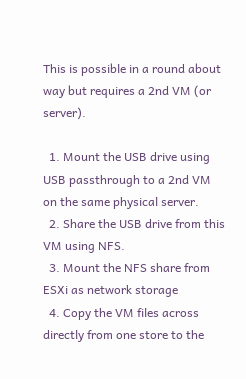This is possible in a round about way but requires a 2nd VM (or server).

  1. Mount the USB drive using USB passthrough to a 2nd VM on the same physical server.
  2. Share the USB drive from this VM using NFS.
  3. Mount the NFS share from ESXi as network storage
  4. Copy the VM files across directly from one store to the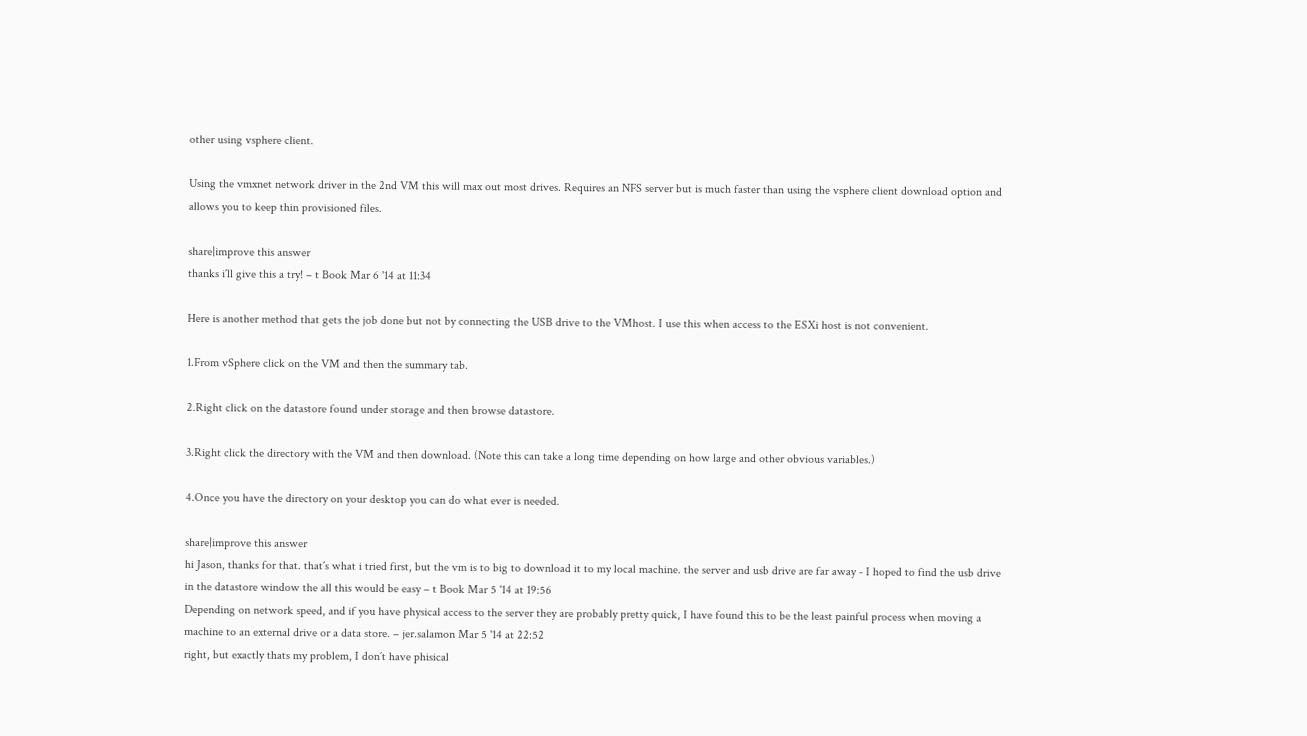other using vsphere client.

Using the vmxnet network driver in the 2nd VM this will max out most drives. Requires an NFS server but is much faster than using the vsphere client download option and allows you to keep thin provisioned files.

share|improve this answer
thanks i´ll give this a try! – t Book Mar 6 '14 at 11:34

Here is another method that gets the job done but not by connecting the USB drive to the VMhost. I use this when access to the ESXi host is not convenient.

1.From vSphere click on the VM and then the summary tab.

2.Right click on the datastore found under storage and then browse datastore.

3.Right click the directory with the VM and then download. (Note this can take a long time depending on how large and other obvious variables.)

4.Once you have the directory on your desktop you can do what ever is needed.

share|improve this answer
hi Jason, thanks for that. that´s what i tried first, but the vm is to big to download it to my local machine. the server and usb drive are far away - I hoped to find the usb drive in the datastore window the all this would be easy – t Book Mar 5 '14 at 19:56
Depending on network speed, and if you have physical access to the server they are probably pretty quick, I have found this to be the least painful process when moving a machine to an external drive or a data store. – jer.salamon Mar 5 '14 at 22:52
right, but exactly thats my problem, I don´t have phisical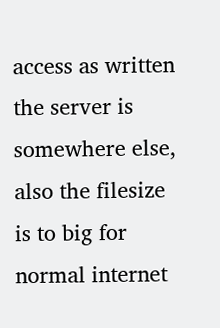access as written the server is somewhere else, also the filesize is to big for normal internet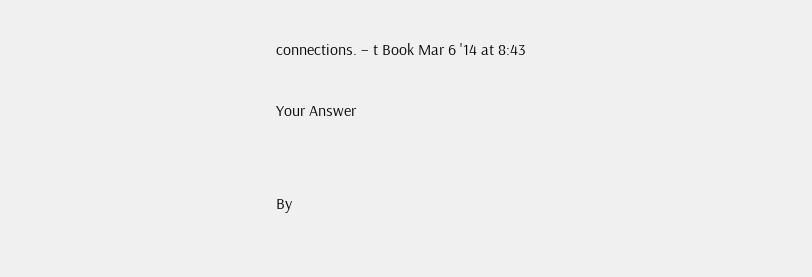connections. – t Book Mar 6 '14 at 8:43

Your Answer


By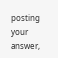posting your answer,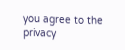you agree to the privacy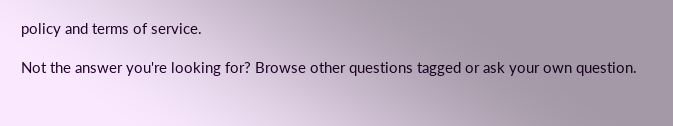policy and terms of service.

Not the answer you're looking for? Browse other questions tagged or ask your own question.